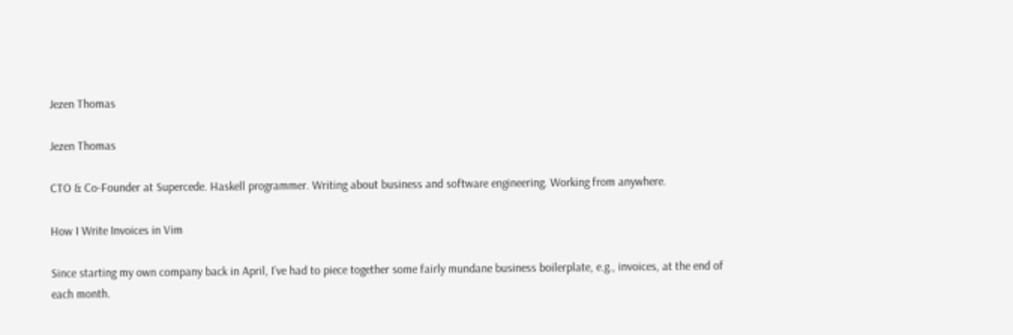Jezen Thomas

Jezen Thomas

CTO & Co-Founder at Supercede. Haskell programmer. Writing about business and software engineering. Working from anywhere.

How I Write Invoices in Vim

Since starting my own company back in April, I’ve had to piece together some fairly mundane business boilerplate, e.g., invoices, at the end of each month.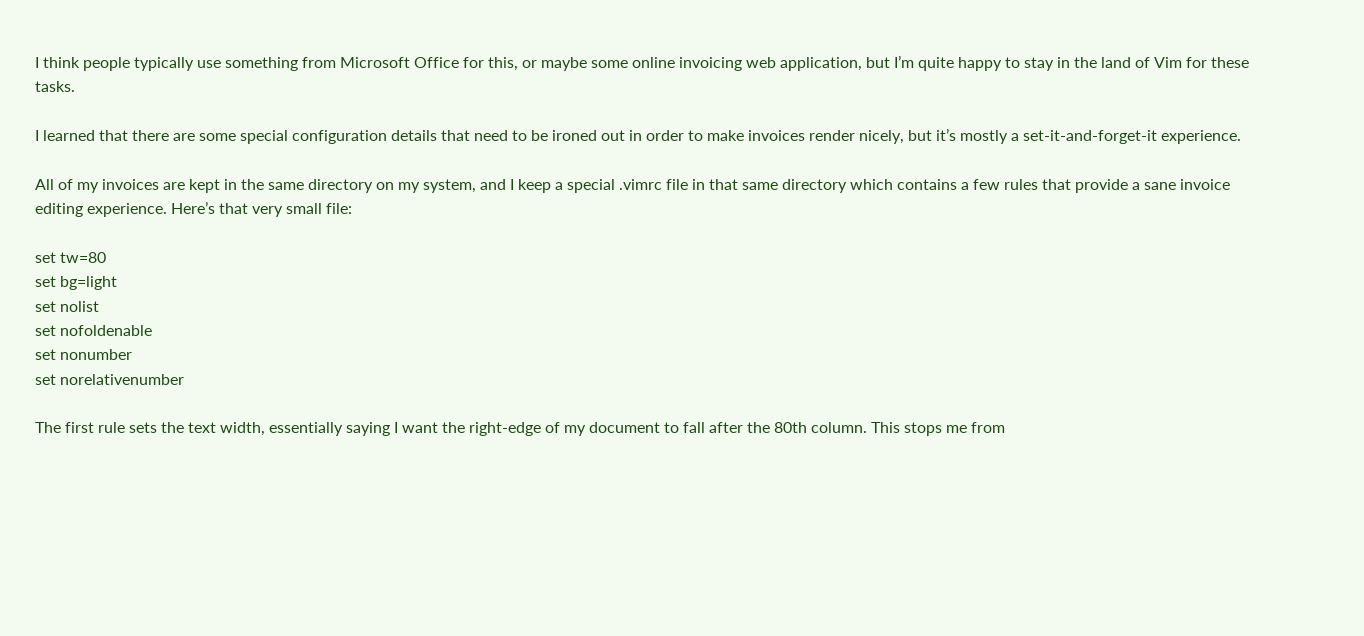I think people typically use something from Microsoft Office for this, or maybe some online invoicing web application, but I’m quite happy to stay in the land of Vim for these tasks.

I learned that there are some special configuration details that need to be ironed out in order to make invoices render nicely, but it’s mostly a set-it-and-forget-it experience.

All of my invoices are kept in the same directory on my system, and I keep a special .vimrc file in that same directory which contains a few rules that provide a sane invoice editing experience. Here’s that very small file:

set tw=80
set bg=light
set nolist
set nofoldenable
set nonumber
set norelativenumber

The first rule sets the text width, essentially saying I want the right-edge of my document to fall after the 80th column. This stops me from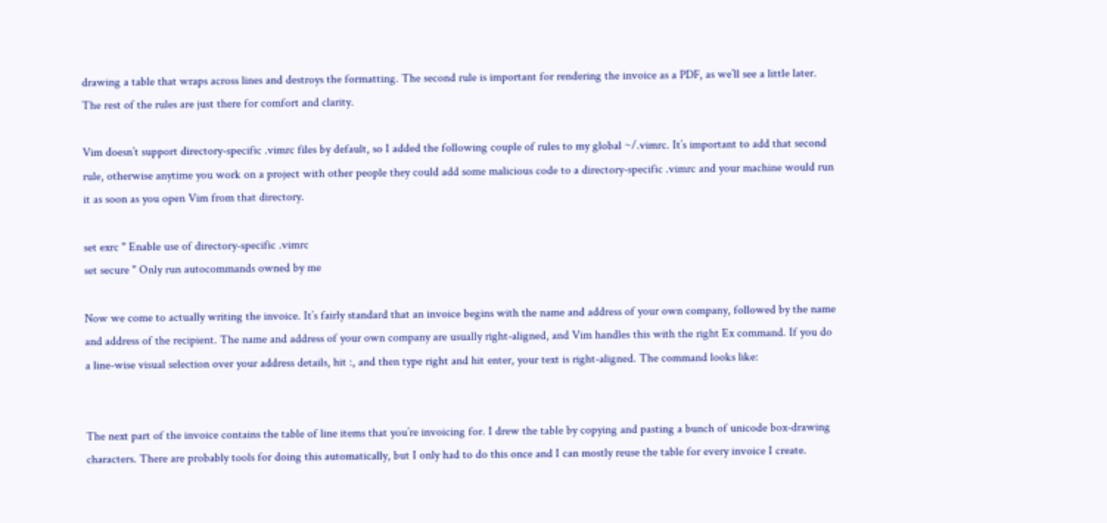drawing a table that wraps across lines and destroys the formatting. The second rule is important for rendering the invoice as a PDF, as we’ll see a little later. The rest of the rules are just there for comfort and clarity.

Vim doesn’t support directory-specific .vimrc files by default, so I added the following couple of rules to my global ~/.vimrc. It’s important to add that second rule, otherwise anytime you work on a project with other people they could add some malicious code to a directory-specific .vimrc and your machine would run it as soon as you open Vim from that directory.

set exrc " Enable use of directory-specific .vimrc
set secure " Only run autocommands owned by me

Now we come to actually writing the invoice. It’s fairly standard that an invoice begins with the name and address of your own company, followed by the name and address of the recipient. The name and address of your own company are usually right-aligned, and Vim handles this with the right Ex command. If you do a line-wise visual selection over your address details, hit :, and then type right and hit enter, your text is right-aligned. The command looks like:


The next part of the invoice contains the table of line items that you’re invoicing for. I drew the table by copying and pasting a bunch of unicode box-drawing characters. There are probably tools for doing this automatically, but I only had to do this once and I can mostly reuse the table for every invoice I create.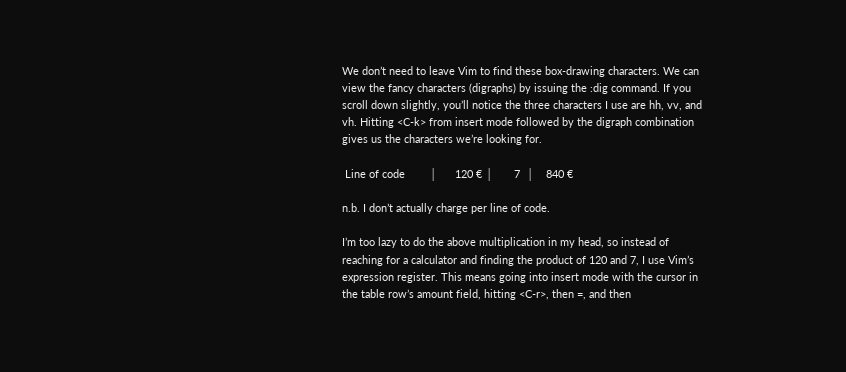We don’t need to leave Vim to find these box-drawing characters. We can view the fancy characters (digraphs) by issuing the :dig command. If you scroll down slightly, you’ll notice the three characters I use are hh, vv, and vh. Hitting <C-k> from insert mode followed by the digraph combination gives us the characters we’re looking for.

 Line of code        │      120 € │       7  │    840 €

n.b. I don’t actually charge per line of code.

I’m too lazy to do the above multiplication in my head, so instead of reaching for a calculator and finding the product of 120 and 7, I use Vim’s expression register. This means going into insert mode with the cursor in the table row’s amount field, hitting <C-r>, then =, and then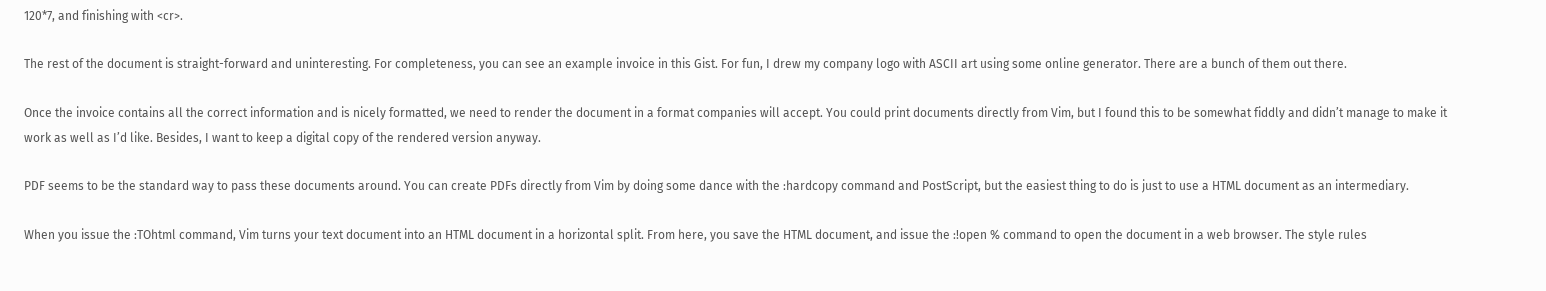120*7, and finishing with <cr>.

The rest of the document is straight-forward and uninteresting. For completeness, you can see an example invoice in this Gist. For fun, I drew my company logo with ASCII art using some online generator. There are a bunch of them out there.

Once the invoice contains all the correct information and is nicely formatted, we need to render the document in a format companies will accept. You could print documents directly from Vim, but I found this to be somewhat fiddly and didn’t manage to make it work as well as I’d like. Besides, I want to keep a digital copy of the rendered version anyway.

PDF seems to be the standard way to pass these documents around. You can create PDFs directly from Vim by doing some dance with the :hardcopy command and PostScript, but the easiest thing to do is just to use a HTML document as an intermediary.

When you issue the :TOhtml command, Vim turns your text document into an HTML document in a horizontal split. From here, you save the HTML document, and issue the :!open % command to open the document in a web browser. The style rules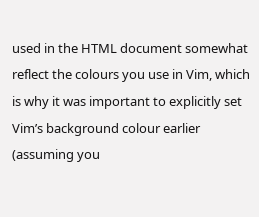used in the HTML document somewhat reflect the colours you use in Vim, which is why it was important to explicitly set Vim’s background colour earlier (assuming you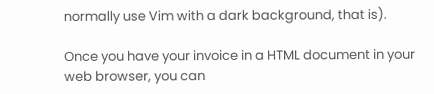normally use Vim with a dark background, that is).

Once you have your invoice in a HTML document in your web browser, you can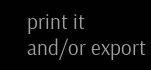print it and/or export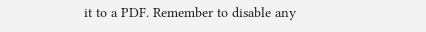it to a PDF. Remember to disable any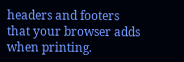headers and footers that your browser adds when printing.